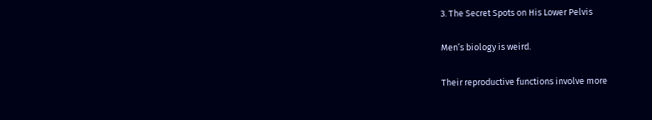3. The Secret Spots on His Lower Pelvis

Men’s biology is weird.

Their reproductive functions involve more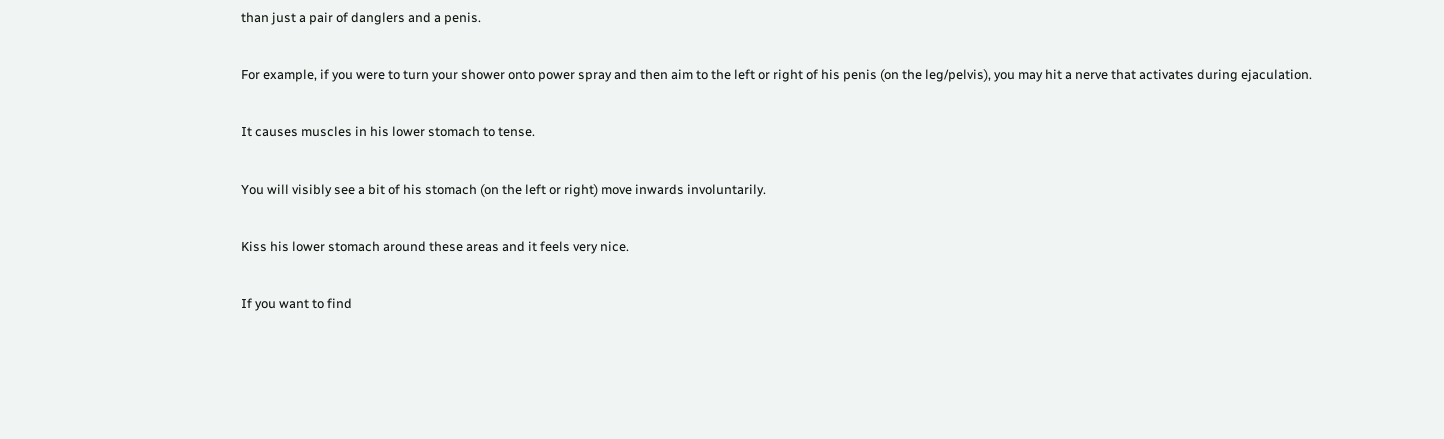than just a pair of danglers and a penis.

For example, if you were to turn your shower onto power spray and then aim to the left or right of his penis (on the leg/pelvis), you may hit a nerve that activates during ejaculation.

It causes muscles in his lower stomach to tense.

You will visibly see a bit of his stomach (on the left or right) move inwards involuntarily.

Kiss his lower stomach around these areas and it feels very nice.

If you want to find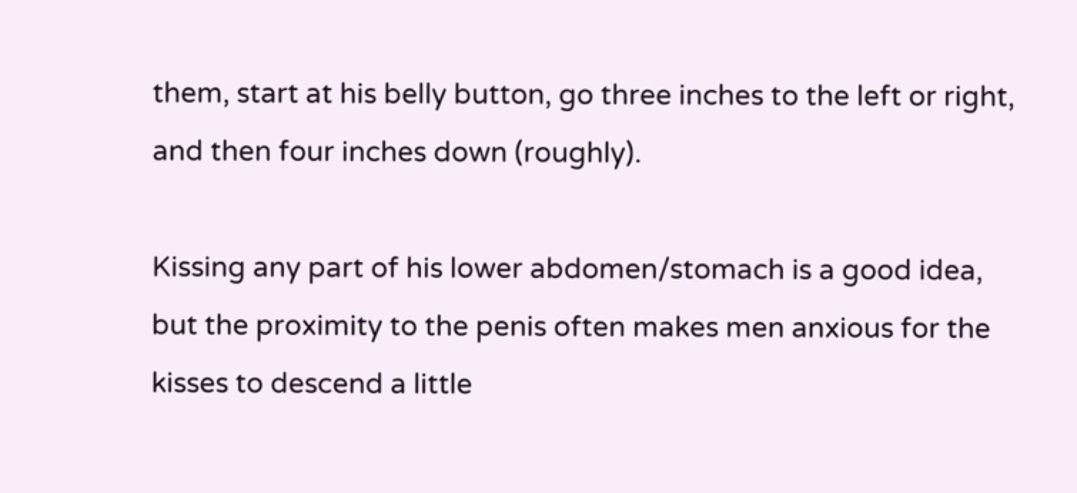them, start at his belly button, go three inches to the left or right, and then four inches down (roughly).

Kissing any part of his lower abdomen/stomach is a good idea, but the proximity to the penis often makes men anxious for the kisses to descend a little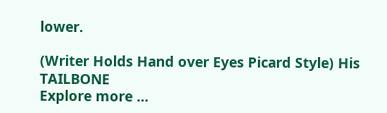lower.

(Writer Holds Hand over Eyes Picard Style) His TAILBONE
Explore more ...